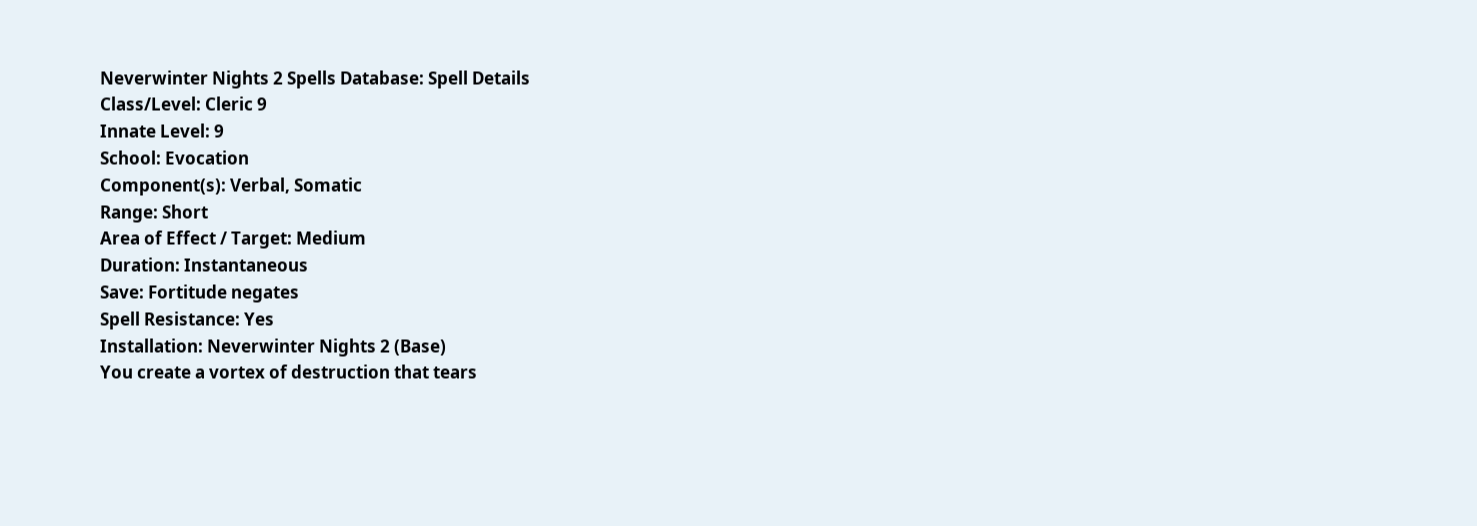Neverwinter Nights 2 Spells Database: Spell Details
Class/Level: Cleric 9
Innate Level: 9
School: Evocation
Component(s): Verbal, Somatic
Range: Short
Area of Effect / Target: Medium
Duration: Instantaneous
Save: Fortitude negates
Spell Resistance: Yes
Installation: Neverwinter Nights 2 (Base)
You create a vortex of destruction that tears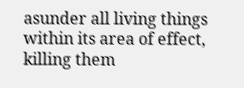asunder all living things within its area of effect, killing them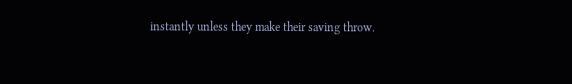instantly unless they make their saving throw.